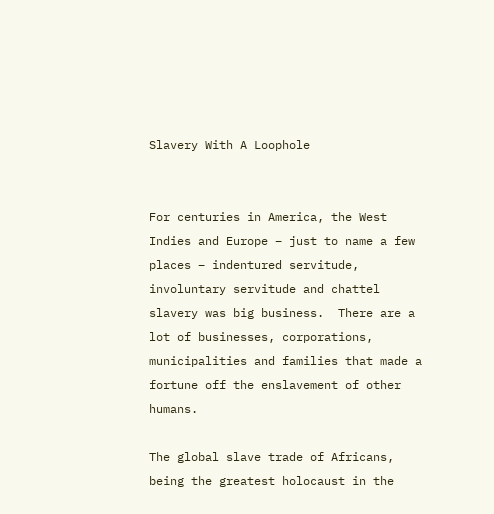Slavery With A Loophole


For centuries in America, the West Indies and Europe – just to name a few places – indentured servitude, involuntary servitude and chattel slavery was big business.  There are a lot of businesses, corporations, municipalities and families that made a fortune off the enslavement of other humans.

The global slave trade of Africans, being the greatest holocaust in the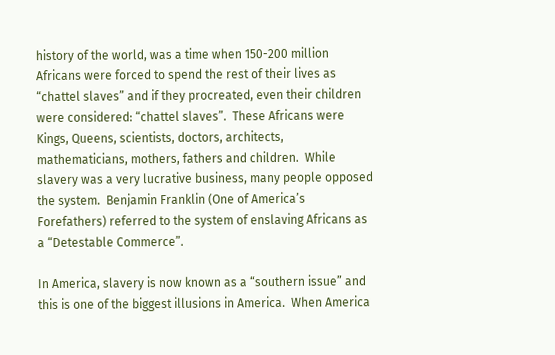history of the world, was a time when 150-200 million Africans were forced to spend the rest of their lives as “chattel slaves” and if they procreated, even their children were considered: “chattel slaves”.  These Africans were Kings, Queens, scientists, doctors, architects, mathematicians, mothers, fathers and children.  While slavery was a very lucrative business, many people opposed the system.  Benjamin Franklin (One of America’s Forefathers) referred to the system of enslaving Africans as a “Detestable Commerce”.

In America, slavery is now known as a “southern issue” and this is one of the biggest illusions in America.  When America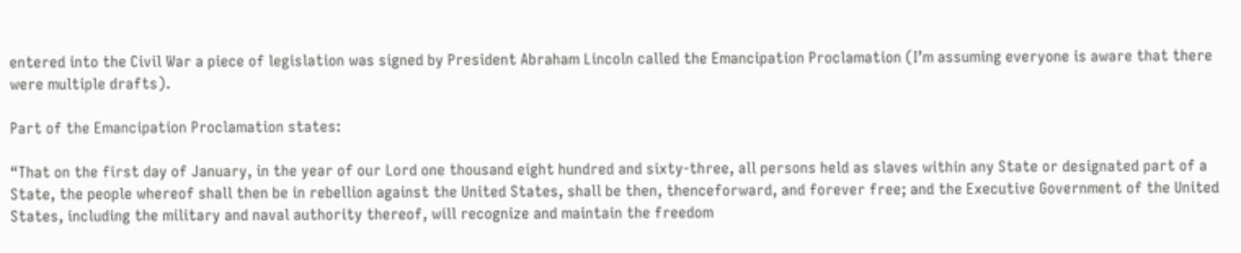entered into the Civil War a piece of legislation was signed by President Abraham Lincoln called the Emancipation Proclamation (I’m assuming everyone is aware that there were multiple drafts).

Part of the Emancipation Proclamation states:

“That on the first day of January, in the year of our Lord one thousand eight hundred and sixty-three, all persons held as slaves within any State or designated part of a State, the people whereof shall then be in rebellion against the United States, shall be then, thenceforward, and forever free; and the Executive Government of the United States, including the military and naval authority thereof, will recognize and maintain the freedom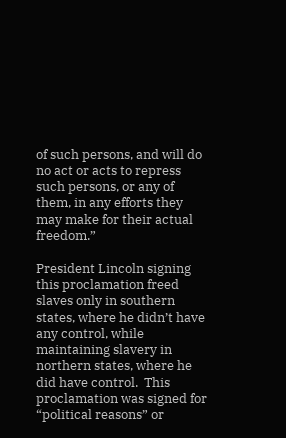of such persons, and will do no act or acts to repress such persons, or any of them, in any efforts they may make for their actual freedom.”

President Lincoln signing this proclamation freed slaves only in southern states, where he didn’t have any control, while maintaining slavery in northern states, where he did have control.  This proclamation was signed for “political reasons” or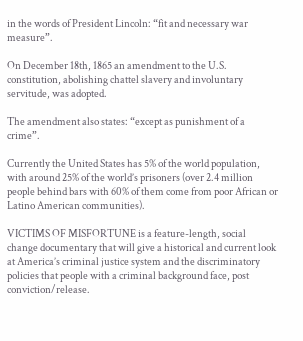in the words of President Lincoln: “fit and necessary war measure”.

On December 18th, 1865 an amendment to the U.S. constitution, abolishing chattel slavery and involuntary servitude, was adopted.

The amendment also states: “except as punishment of a crime”.

Currently the United States has 5% of the world population, with around 25% of the world’s prisoners (over 2.4 million people behind bars with 60% of them come from poor African or Latino American communities).

VICTIMS OF MISFORTUNE is a feature-length, social change documentary that will give a historical and current look at America’s criminal justice system and the discriminatory policies that people with a criminal background face, post conviction/release.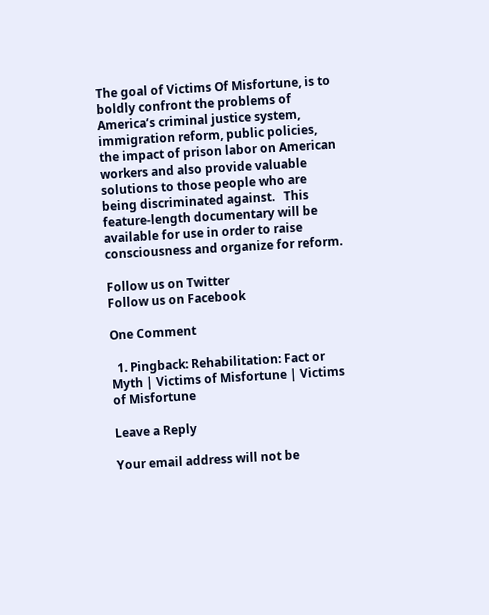The goal of Victims Of Misfortune, is to boldly confront the problems of America’s criminal justice system, immigration reform, public policies, the impact of prison labor on American workers and also provide valuable solutions to those people who are being discriminated against.   This feature-length documentary will be available for use in order to raise consciousness and organize for reform.

Follow us on Twitter
Follow us on Facebook

One Comment

  1. Pingback: Rehabilitation: Fact or Myth | Victims of Misfortune | Victims of Misfortune

Leave a Reply

Your email address will not be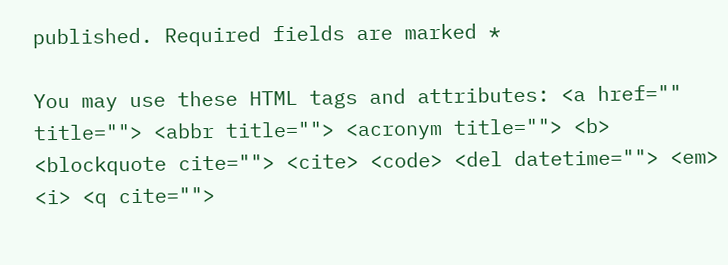published. Required fields are marked *

You may use these HTML tags and attributes: <a href="" title=""> <abbr title=""> <acronym title=""> <b> <blockquote cite=""> <cite> <code> <del datetime=""> <em> <i> <q cite="">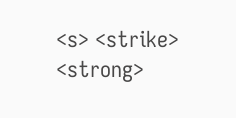<s> <strike> <strong>